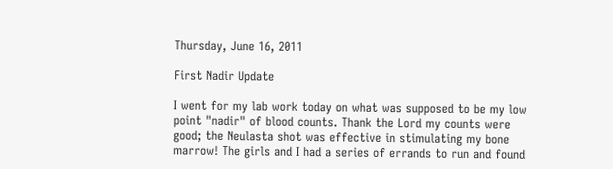Thursday, June 16, 2011

First Nadir Update

I went for my lab work today on what was supposed to be my low point "nadir" of blood counts. Thank the Lord my counts were good; the Neulasta shot was effective in stimulating my bone marrow! The girls and I had a series of errands to run and found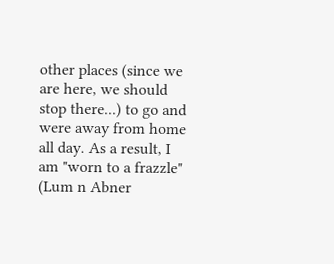other places (since we are here, we should stop there...) to go and were away from home all day. As a result, I am "worn to a frazzle" (Lum n Abner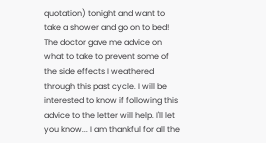quotation) tonight and want to take a shower and go on to bed! The doctor gave me advice on what to take to prevent some of the side effects I weathered through this past cycle. I will be interested to know if following this advice to the letter will help. I'll let you know... I am thankful for all the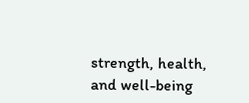strength, health, and well-being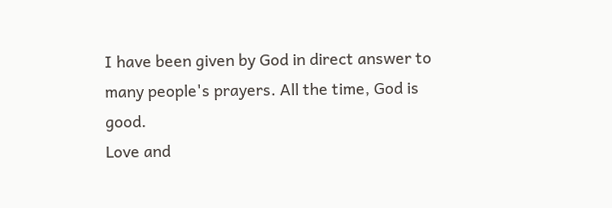I have been given by God in direct answer to many people's prayers. All the time, God is good.
Love and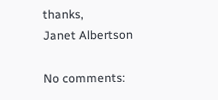thanks,
Janet Albertson

No comments: